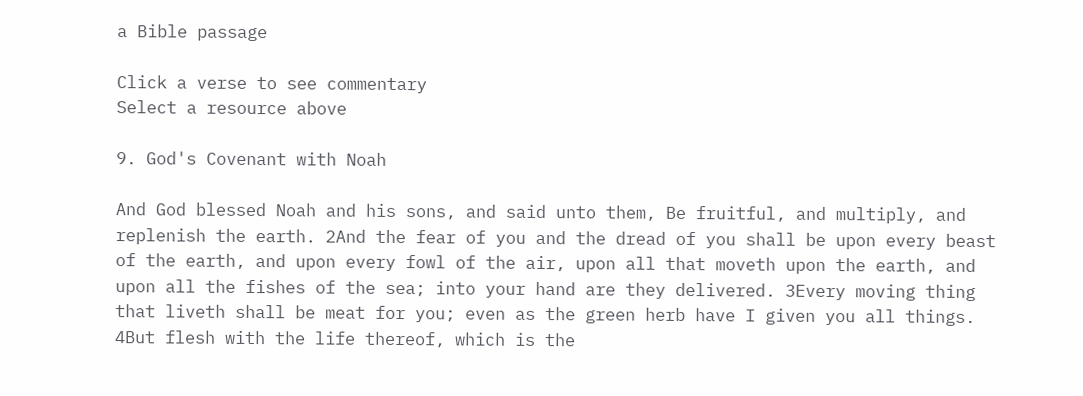a Bible passage

Click a verse to see commentary
Select a resource above

9. God's Covenant with Noah

And God blessed Noah and his sons, and said unto them, Be fruitful, and multiply, and replenish the earth. 2And the fear of you and the dread of you shall be upon every beast of the earth, and upon every fowl of the air, upon all that moveth upon the earth, and upon all the fishes of the sea; into your hand are they delivered. 3Every moving thing that liveth shall be meat for you; even as the green herb have I given you all things. 4But flesh with the life thereof, which is the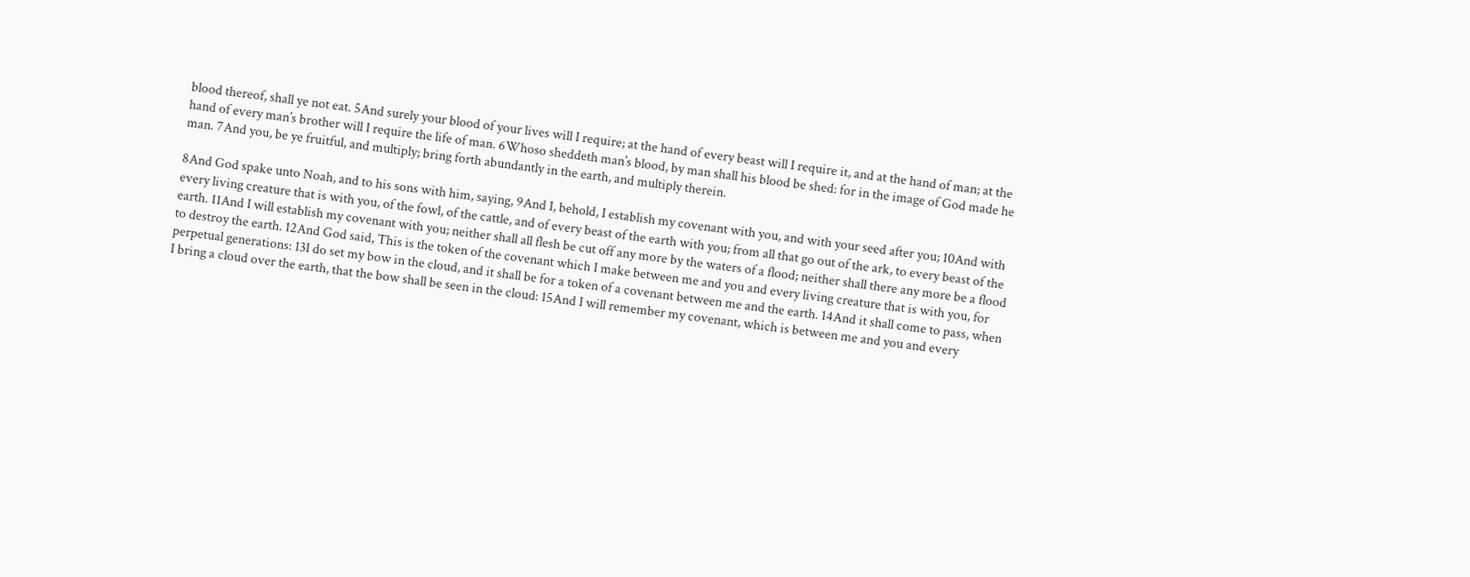blood thereof, shall ye not eat. 5And surely your blood of your lives will I require; at the hand of every beast will I require it, and at the hand of man; at the hand of every man’s brother will I require the life of man. 6Whoso sheddeth man’s blood, by man shall his blood be shed: for in the image of God made he man. 7And you, be ye fruitful, and multiply; bring forth abundantly in the earth, and multiply therein.

8And God spake unto Noah, and to his sons with him, saying, 9And I, behold, I establish my covenant with you, and with your seed after you; 10And with every living creature that is with you, of the fowl, of the cattle, and of every beast of the earth with you; from all that go out of the ark, to every beast of the earth. 11And I will establish my covenant with you; neither shall all flesh be cut off any more by the waters of a flood; neither shall there any more be a flood to destroy the earth. 12And God said, This is the token of the covenant which I make between me and you and every living creature that is with you, for perpetual generations: 13I do set my bow in the cloud, and it shall be for a token of a covenant between me and the earth. 14And it shall come to pass, when I bring a cloud over the earth, that the bow shall be seen in the cloud: 15And I will remember my covenant, which is between me and you and every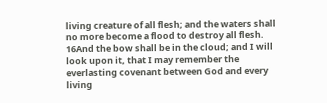living creature of all flesh; and the waters shall no more become a flood to destroy all flesh. 16And the bow shall be in the cloud; and I will look upon it, that I may remember the everlasting covenant between God and every living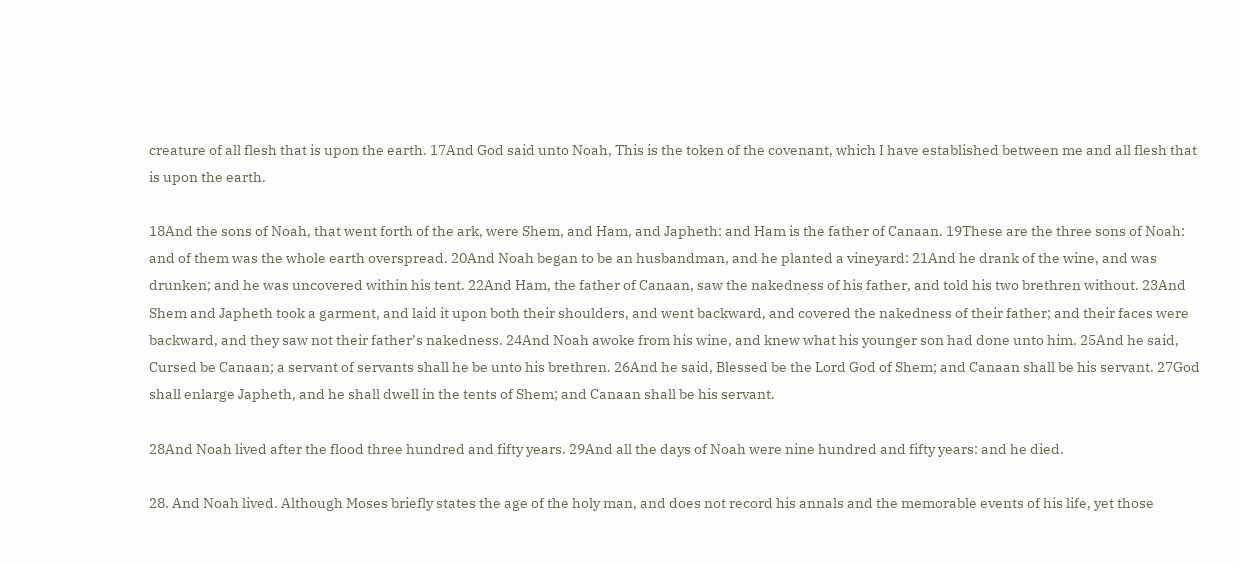creature of all flesh that is upon the earth. 17And God said unto Noah, This is the token of the covenant, which I have established between me and all flesh that is upon the earth.

18And the sons of Noah, that went forth of the ark, were Shem, and Ham, and Japheth: and Ham is the father of Canaan. 19These are the three sons of Noah: and of them was the whole earth overspread. 20And Noah began to be an husbandman, and he planted a vineyard: 21And he drank of the wine, and was drunken; and he was uncovered within his tent. 22And Ham, the father of Canaan, saw the nakedness of his father, and told his two brethren without. 23And Shem and Japheth took a garment, and laid it upon both their shoulders, and went backward, and covered the nakedness of their father; and their faces were backward, and they saw not their father’s nakedness. 24And Noah awoke from his wine, and knew what his younger son had done unto him. 25And he said, Cursed be Canaan; a servant of servants shall he be unto his brethren. 26And he said, Blessed be the Lord God of Shem; and Canaan shall be his servant. 27God shall enlarge Japheth, and he shall dwell in the tents of Shem; and Canaan shall be his servant.

28And Noah lived after the flood three hundred and fifty years. 29And all the days of Noah were nine hundred and fifty years: and he died.

28. And Noah lived. Although Moses briefly states the age of the holy man, and does not record his annals and the memorable events of his life, yet those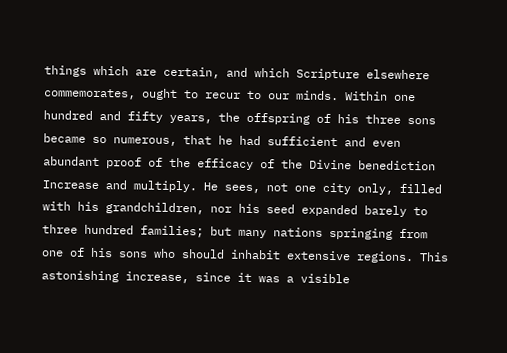things which are certain, and which Scripture elsewhere commemorates, ought to recur to our minds. Within one hundred and fifty years, the offspring of his three sons became so numerous, that he had sufficient and even abundant proof of the efficacy of the Divine benediction Increase and multiply. He sees, not one city only, filled with his grandchildren, nor his seed expanded barely to three hundred families; but many nations springing from one of his sons who should inhabit extensive regions. This astonishing increase, since it was a visible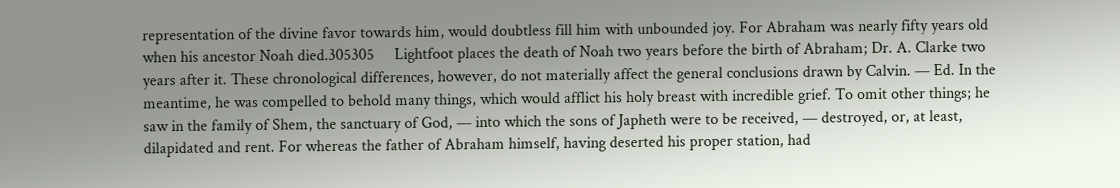representation of the divine favor towards him, would doubtless fill him with unbounded joy. For Abraham was nearly fifty years old when his ancestor Noah died.305305     Lightfoot places the death of Noah two years before the birth of Abraham; Dr. A. Clarke two years after it. These chronological differences, however, do not materially affect the general conclusions drawn by Calvin. — Ed. In the meantime, he was compelled to behold many things, which would afflict his holy breast with incredible grief. To omit other things; he saw in the family of Shem, the sanctuary of God, — into which the sons of Japheth were to be received, — destroyed, or, at least, dilapidated and rent. For whereas the father of Abraham himself, having deserted his proper station, had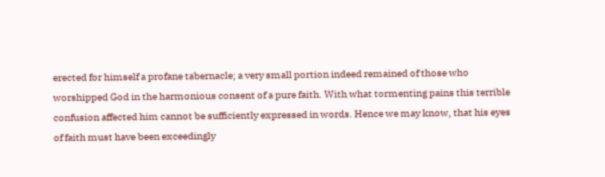erected for himself a profane tabernacle; a very small portion indeed remained of those who worshipped God in the harmonious consent of a pure faith. With what tormenting pains this terrible confusion affected him cannot be sufficiently expressed in words. Hence we may know, that his eyes of faith must have been exceedingly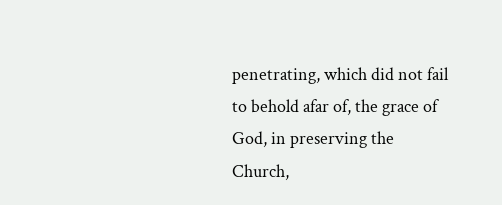penetrating, which did not fail to behold afar of, the grace of God, in preserving the Church,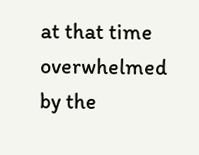at that time overwhelmed by the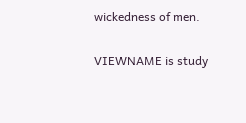wickedness of men.

VIEWNAME is study